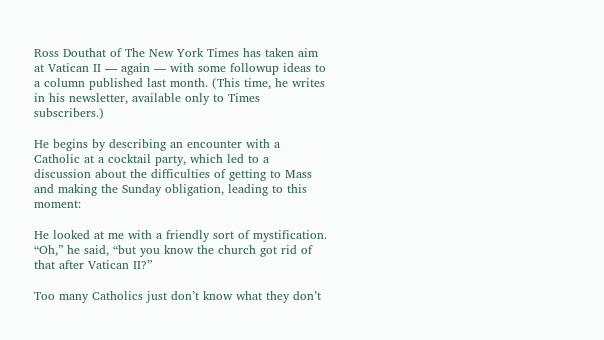Ross Douthat of The New York Times has taken aim at Vatican II — again — with some followup ideas to a column published last month. (This time, he writes in his newsletter, available only to Times subscribers.)

He begins by describing an encounter with a Catholic at a cocktail party, which led to a discussion about the difficulties of getting to Mass and making the Sunday obligation, leading to this moment:

He looked at me with a friendly sort of mystification. “Oh,” he said, “but you know the church got rid of that after Vatican II?”

Too many Catholics just don’t know what they don’t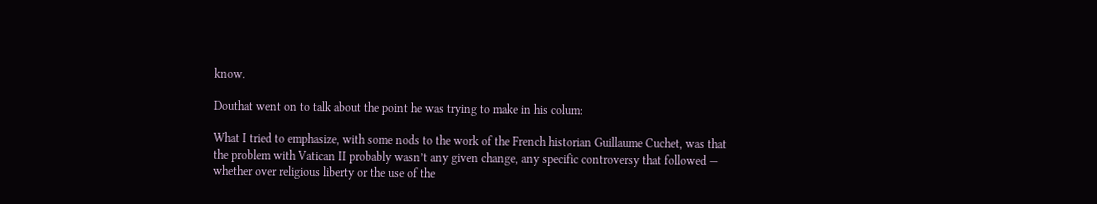know.

Douthat went on to talk about the point he was trying to make in his colum:

What I tried to emphasize, with some nods to the work of the French historian Guillaume Cuchet, was that the problem with Vatican II probably wasn’t any given change, any specific controversy that followed — whether over religious liberty or the use of the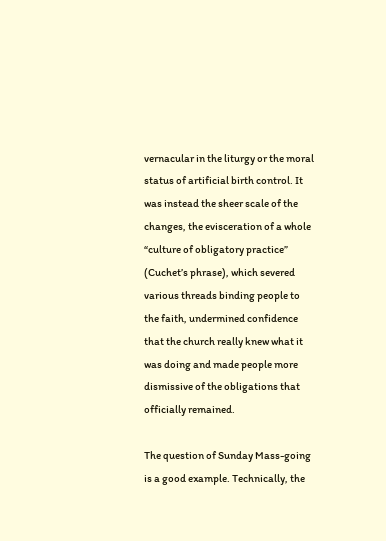vernacular in the liturgy or the moral status of artificial birth control. It was instead the sheer scale of the changes, the evisceration of a whole “culture of obligatory practice” (Cuchet’s phrase), which severed various threads binding people to the faith, undermined confidence that the church really knew what it was doing and made people more dismissive of the obligations that officially remained.

The question of Sunday Mass-going is a good example. Technically, the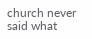church never said what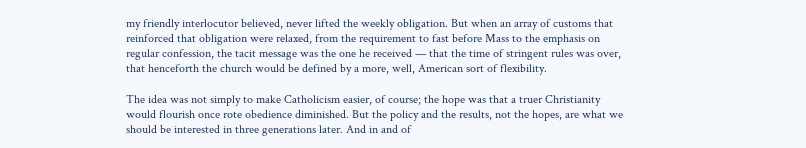my friendly interlocutor believed, never lifted the weekly obligation. But when an array of customs that reinforced that obligation were relaxed, from the requirement to fast before Mass to the emphasis on regular confession, the tacit message was the one he received — that the time of stringent rules was over, that henceforth the church would be defined by a more, well, American sort of flexibility.

The idea was not simply to make Catholicism easier, of course; the hope was that a truer Christianity would flourish once rote obedience diminished. But the policy and the results, not the hopes, are what we should be interested in three generations later. And in and of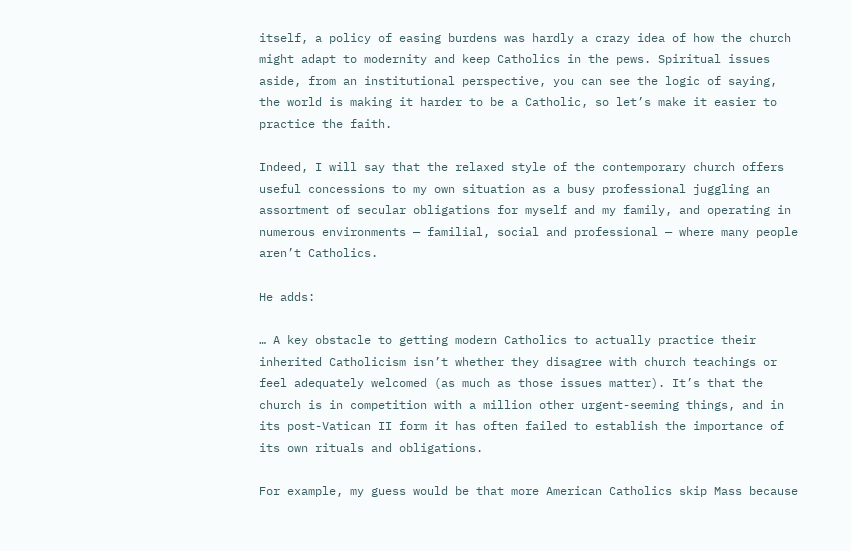itself, a policy of easing burdens was hardly a crazy idea of how the church might adapt to modernity and keep Catholics in the pews. Spiritual issues aside, from an institutional perspective, you can see the logic of saying, the world is making it harder to be a Catholic, so let’s make it easier to practice the faith.

Indeed, I will say that the relaxed style of the contemporary church offers useful concessions to my own situation as a busy professional juggling an assortment of secular obligations for myself and my family, and operating in numerous environments — familial, social and professional — where many people aren’t Catholics.

He adds:

… A key obstacle to getting modern Catholics to actually practice their inherited Catholicism isn’t whether they disagree with church teachings or feel adequately welcomed (as much as those issues matter). It’s that the church is in competition with a million other urgent-seeming things, and in its post-Vatican II form it has often failed to establish the importance of its own rituals and obligations.

For example, my guess would be that more American Catholics skip Mass because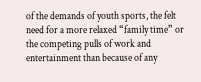of the demands of youth sports, the felt need for a more relaxed “family time” or the competing pulls of work and entertainment than because of any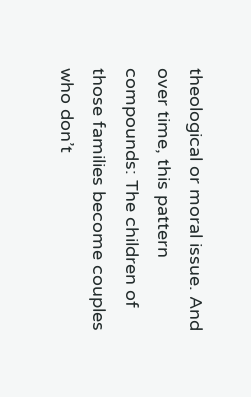theological or moral issue. And over time, this pattern compounds: The children of those families become couples who don’t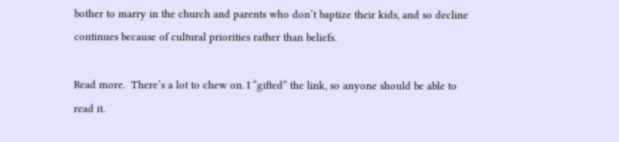bother to marry in the church and parents who don’t baptize their kids, and so decline continues because of cultural priorities rather than beliefs.

Read more.  There’s a lot to chew on. I “gifted” the link, so anyone should be able to read it.